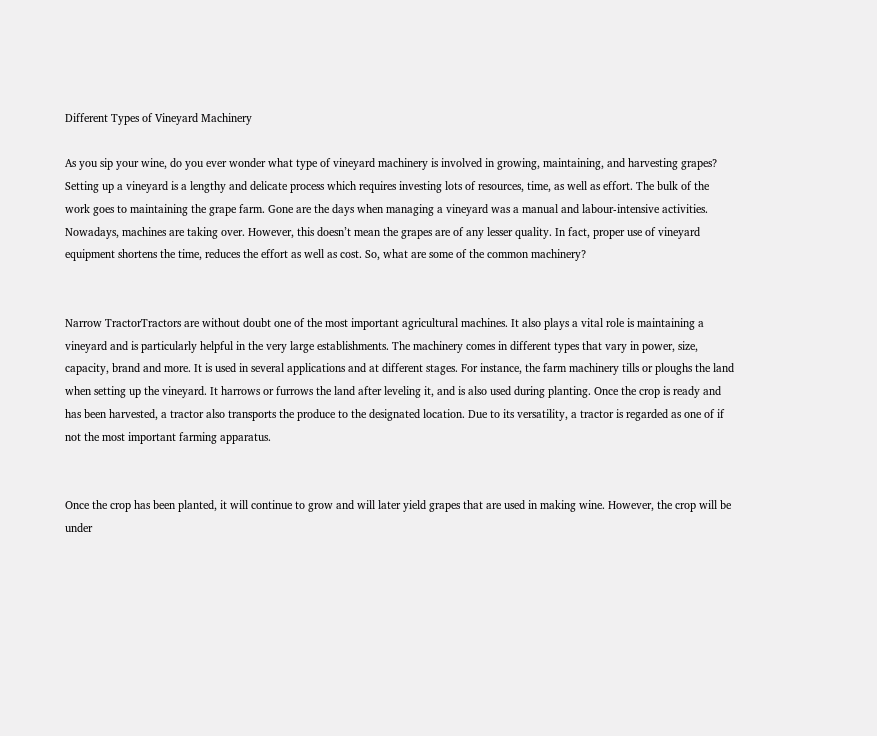Different Types of Vineyard Machinery

As you sip your wine, do you ever wonder what type of vineyard machinery is involved in growing, maintaining, and harvesting grapes? Setting up a vineyard is a lengthy and delicate process which requires investing lots of resources, time, as well as effort. The bulk of the work goes to maintaining the grape farm. Gone are the days when managing a vineyard was a manual and labour-intensive activities. Nowadays, machines are taking over. However, this doesn’t mean the grapes are of any lesser quality. In fact, proper use of vineyard equipment shortens the time, reduces the effort as well as cost. So, what are some of the common machinery?


Narrow TractorTractors are without doubt one of the most important agricultural machines. It also plays a vital role is maintaining a vineyard and is particularly helpful in the very large establishments. The machinery comes in different types that vary in power, size, capacity, brand and more. It is used in several applications and at different stages. For instance, the farm machinery tills or ploughs the land when setting up the vineyard. It harrows or furrows the land after leveling it, and is also used during planting. Once the crop is ready and has been harvested, a tractor also transports the produce to the designated location. Due to its versatility, a tractor is regarded as one of if not the most important farming apparatus.


Once the crop has been planted, it will continue to grow and will later yield grapes that are used in making wine. However, the crop will be under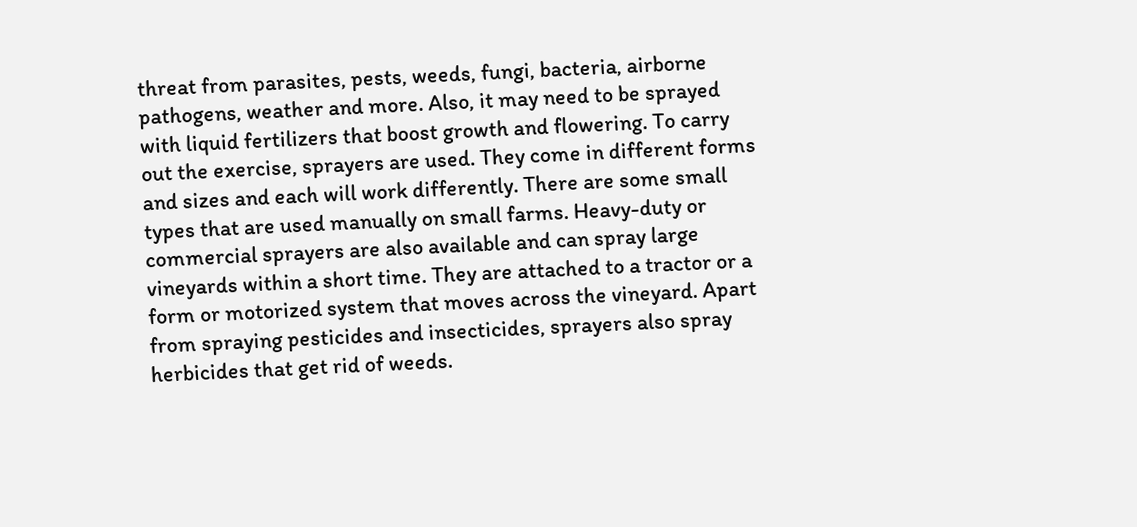threat from parasites, pests, weeds, fungi, bacteria, airborne pathogens, weather and more. Also, it may need to be sprayed with liquid fertilizers that boost growth and flowering. To carry out the exercise, sprayers are used. They come in different forms and sizes and each will work differently. There are some small types that are used manually on small farms. Heavy-duty or commercial sprayers are also available and can spray large vineyards within a short time. They are attached to a tractor or a form or motorized system that moves across the vineyard. Apart from spraying pesticides and insecticides, sprayers also spray herbicides that get rid of weeds.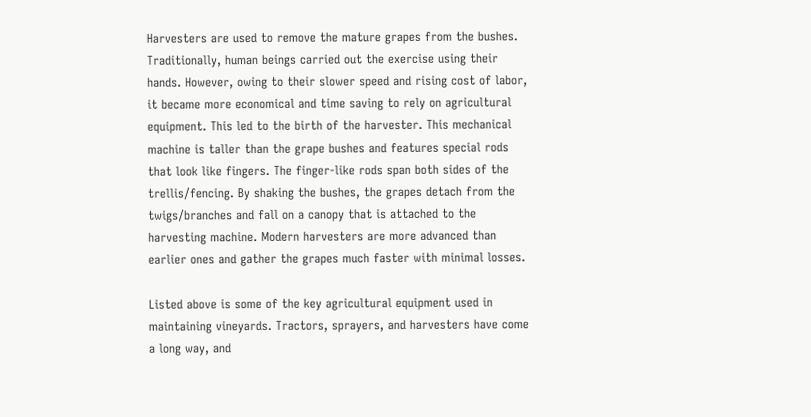Harvesters are used to remove the mature grapes from the bushes. Traditionally, human beings carried out the exercise using their hands. However, owing to their slower speed and rising cost of labor, it became more economical and time saving to rely on agricultural equipment. This led to the birth of the harvester. This mechanical machine is taller than the grape bushes and features special rods that look like fingers. The finger-like rods span both sides of the trellis/fencing. By shaking the bushes, the grapes detach from the twigs/branches and fall on a canopy that is attached to the harvesting machine. Modern harvesters are more advanced than earlier ones and gather the grapes much faster with minimal losses.

Listed above is some of the key agricultural equipment used in maintaining vineyards. Tractors, sprayers, and harvesters have come a long way, and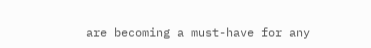are becoming a must-have for any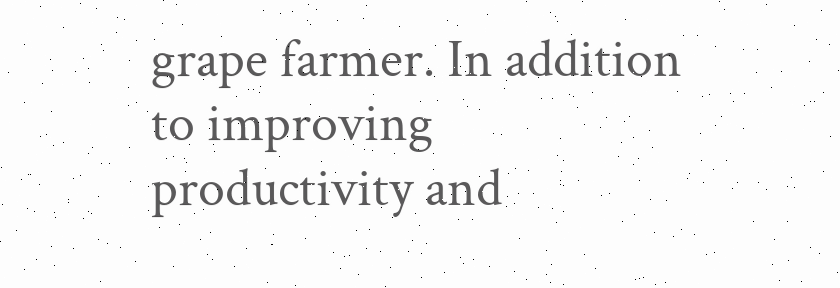grape farmer. In addition to improving productivity and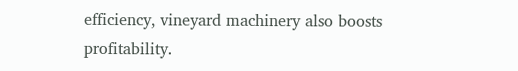efficiency, vineyard machinery also boosts profitability.